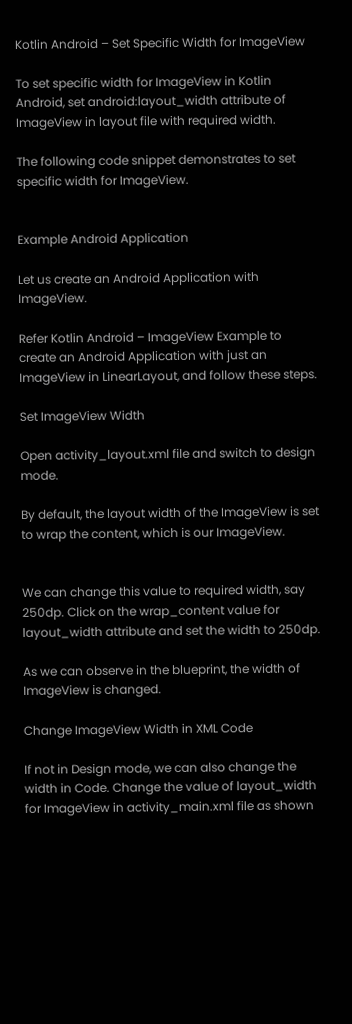Kotlin Android – Set Specific Width for ImageView

To set specific width for ImageView in Kotlin Android, set android:layout_width attribute of ImageView in layout file with required width.

The following code snippet demonstrates to set specific width for ImageView.


Example Android Application

Let us create an Android Application with ImageView.

Refer Kotlin Android – ImageView Example to create an Android Application with just an ImageView in LinearLayout, and follow these steps.

Set ImageView Width

Open activity_layout.xml file and switch to design mode.

By default, the layout width of the ImageView is set to wrap the content, which is our ImageView.


We can change this value to required width, say 250dp. Click on the wrap_content value for layout_width attribute and set the width to 250dp.

As we can observe in the blueprint, the width of ImageView is changed.

Change ImageView Width in XML Code

If not in Design mode, we can also change the width in Code. Change the value of layout_width for ImageView in activity_main.xml file as shown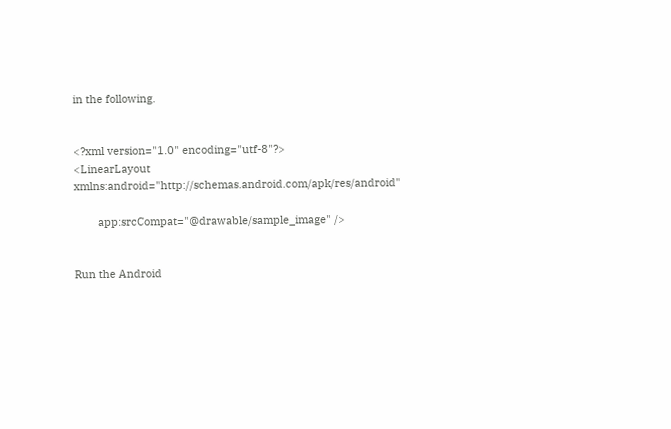in the following.


<?xml version="1.0" encoding="utf-8"?>
<LinearLayout xmlns:android="http://schemas.android.com/apk/res/android"

        app:srcCompat="@drawable/sample_image" />


Run the Android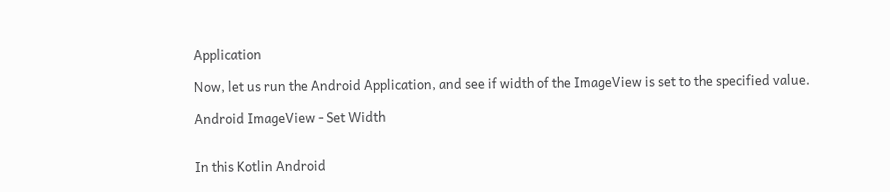Application

Now, let us run the Android Application, and see if width of the ImageView is set to the specified value.

Android ImageView - Set Width


In this Kotlin Android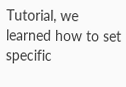Tutorial, we learned how to set specific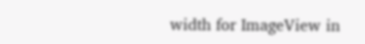width for ImageView in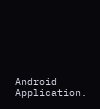Android Application.